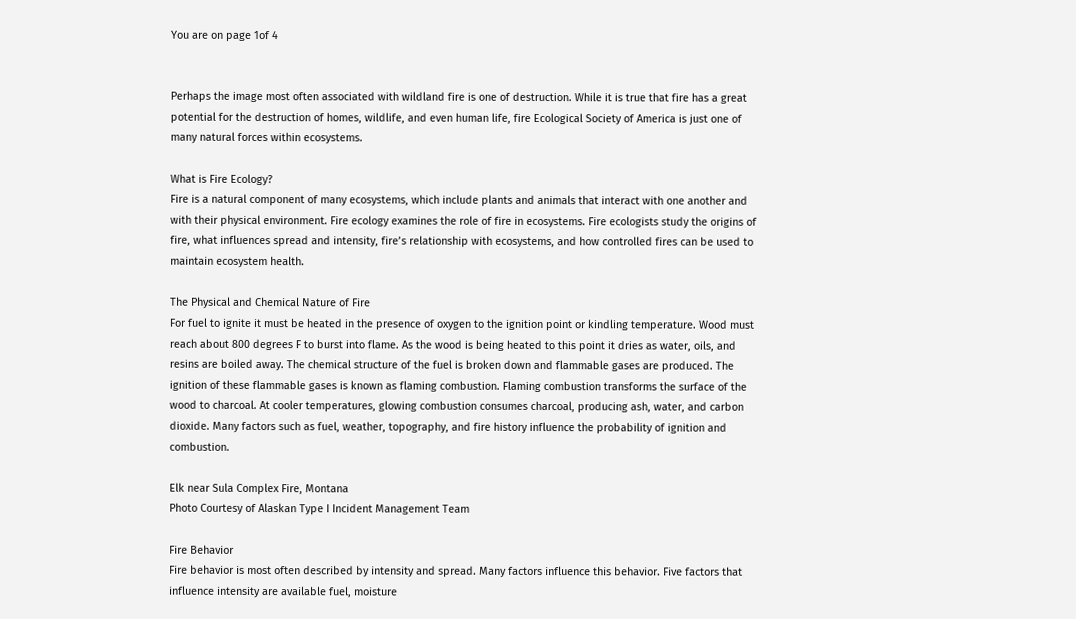You are on page 1of 4


Perhaps the image most often associated with wildland fire is one of destruction. While it is true that fire has a great potential for the destruction of homes, wildlife, and even human life, fire Ecological Society of America is just one of many natural forces within ecosystems.

What is Fire Ecology?
Fire is a natural component of many ecosystems, which include plants and animals that interact with one another and with their physical environment. Fire ecology examines the role of fire in ecosystems. Fire ecologists study the origins of fire, what influences spread and intensity, fire’s relationship with ecosystems, and how controlled fires can be used to maintain ecosystem health.

The Physical and Chemical Nature of Fire
For fuel to ignite it must be heated in the presence of oxygen to the ignition point or kindling temperature. Wood must reach about 800 degrees F to burst into flame. As the wood is being heated to this point it dries as water, oils, and resins are boiled away. The chemical structure of the fuel is broken down and flammable gases are produced. The ignition of these flammable gases is known as flaming combustion. Flaming combustion transforms the surface of the wood to charcoal. At cooler temperatures, glowing combustion consumes charcoal, producing ash, water, and carbon dioxide. Many factors such as fuel, weather, topography, and fire history influence the probability of ignition and combustion.

Elk near Sula Complex Fire, Montana
Photo Courtesy of Alaskan Type I Incident Management Team

Fire Behavior
Fire behavior is most often described by intensity and spread. Many factors influence this behavior. Five factors that influence intensity are available fuel, moisture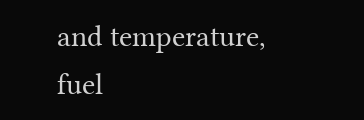and temperature, fuel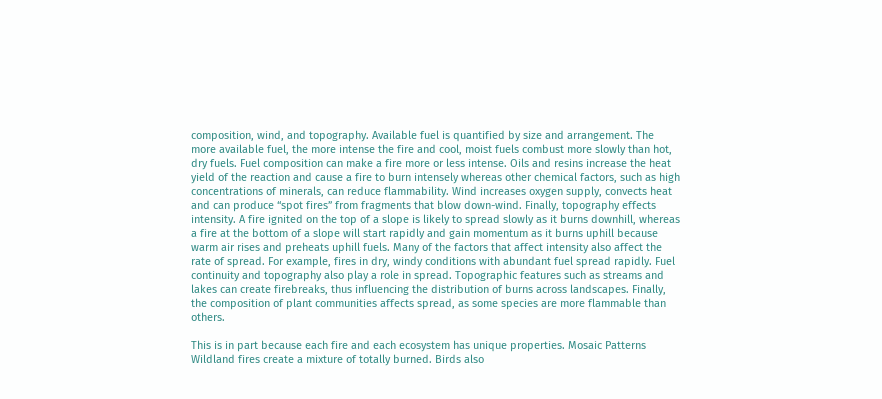composition, wind, and topography. Available fuel is quantified by size and arrangement. The more available fuel, the more intense the fire and cool, moist fuels combust more slowly than hot, dry fuels. Fuel composition can make a fire more or less intense. Oils and resins increase the heat yield of the reaction and cause a fire to burn intensely whereas other chemical factors, such as high concentrations of minerals, can reduce flammability. Wind increases oxygen supply, convects heat and can produce “spot fires” from fragments that blow down-wind. Finally, topography effects intensity. A fire ignited on the top of a slope is likely to spread slowly as it burns downhill, whereas a fire at the bottom of a slope will start rapidly and gain momentum as it burns uphill because warm air rises and preheats uphill fuels. Many of the factors that affect intensity also affect the rate of spread. For example, fires in dry, windy conditions with abundant fuel spread rapidly. Fuel continuity and topography also play a role in spread. Topographic features such as streams and lakes can create firebreaks, thus influencing the distribution of burns across landscapes. Finally, the composition of plant communities affects spread, as some species are more flammable than others.

This is in part because each fire and each ecosystem has unique properties. Mosaic Patterns Wildland fires create a mixture of totally burned. Birds also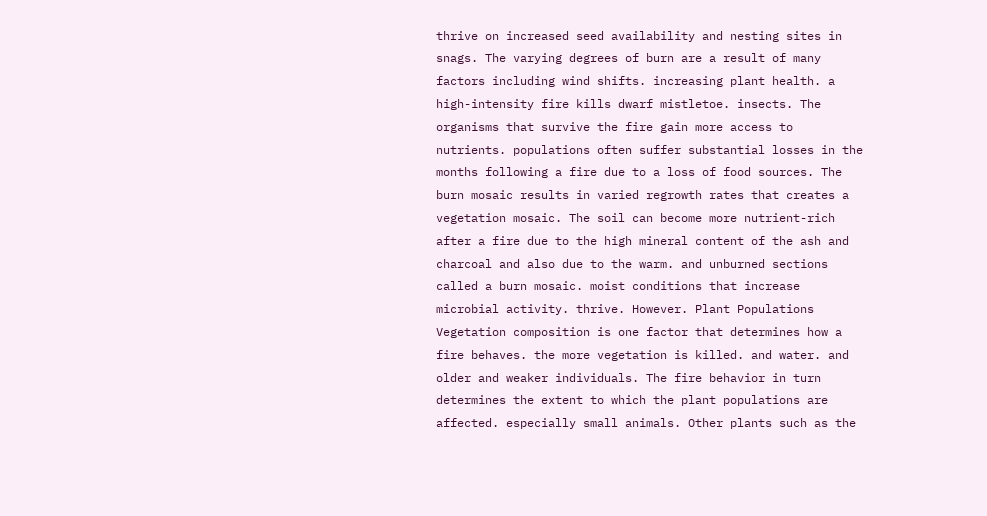thrive on increased seed availability and nesting sites in snags. The varying degrees of burn are a result of many factors including wind shifts. increasing plant health. a high-intensity fire kills dwarf mistletoe. insects. The organisms that survive the fire gain more access to nutrients. populations often suffer substantial losses in the months following a fire due to a loss of food sources. The burn mosaic results in varied regrowth rates that creates a vegetation mosaic. The soil can become more nutrient-rich after a fire due to the high mineral content of the ash and charcoal and also due to the warm. and unburned sections called a burn mosaic. moist conditions that increase microbial activity. thrive. However. Plant Populations Vegetation composition is one factor that determines how a fire behaves. the more vegetation is killed. and water. and older and weaker individuals. The fire behavior in turn determines the extent to which the plant populations are affected. especially small animals. Other plants such as the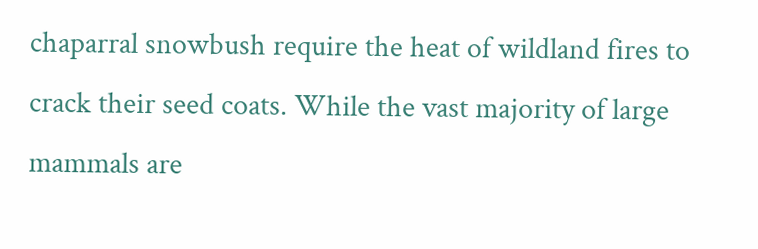chaparral snowbush require the heat of wildland fires to crack their seed coats. While the vast majority of large mammals are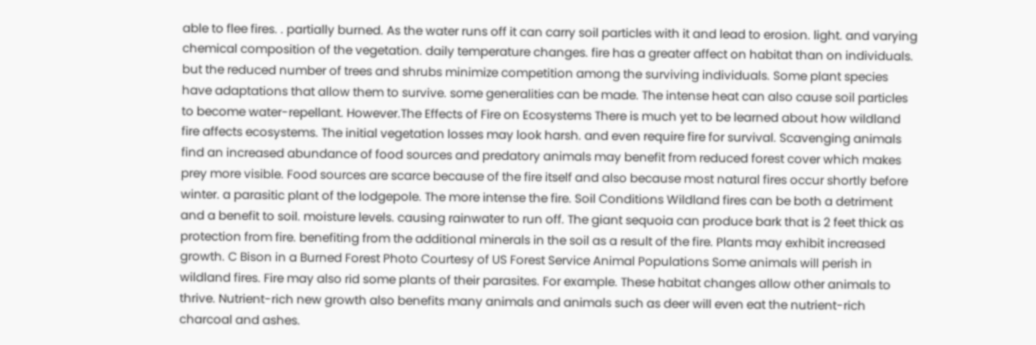able to flee fires. . partially burned. As the water runs off it can carry soil particles with it and lead to erosion. light. and varying chemical composition of the vegetation. daily temperature changes. fire has a greater affect on habitat than on individuals. but the reduced number of trees and shrubs minimize competition among the surviving individuals. Some plant species have adaptations that allow them to survive. some generalities can be made. The intense heat can also cause soil particles to become water-repellant. However.The Effects of Fire on Ecosystems There is much yet to be learned about how wildland fire affects ecosystems. The initial vegetation losses may look harsh. and even require fire for survival. Scavenging animals find an increased abundance of food sources and predatory animals may benefit from reduced forest cover which makes prey more visible. Food sources are scarce because of the fire itself and also because most natural fires occur shortly before winter. a parasitic plant of the lodgepole. The more intense the fire. Soil Conditions Wildland fires can be both a detriment and a benefit to soil. moisture levels. causing rainwater to run off. The giant sequoia can produce bark that is 2 feet thick as protection from fire. benefiting from the additional minerals in the soil as a result of the fire. Plants may exhibit increased growth. C Bison in a Burned Forest Photo Courtesy of US Forest Service Animal Populations Some animals will perish in wildland fires. Fire may also rid some plants of their parasites. For example. These habitat changes allow other animals to thrive. Nutrient-rich new growth also benefits many animals and animals such as deer will even eat the nutrient-rich charcoal and ashes.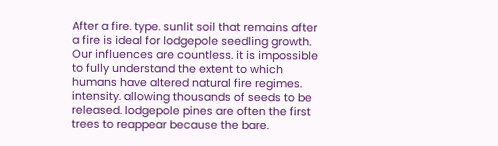After a fire. type. sunlit soil that remains after a fire is ideal for lodgepole seedling growth. Our influences are countless. it is impossible to fully understand the extent to which humans have altered natural fire regimes. intensity. allowing thousands of seeds to be released. lodgepole pines are often the first trees to reappear because the bare.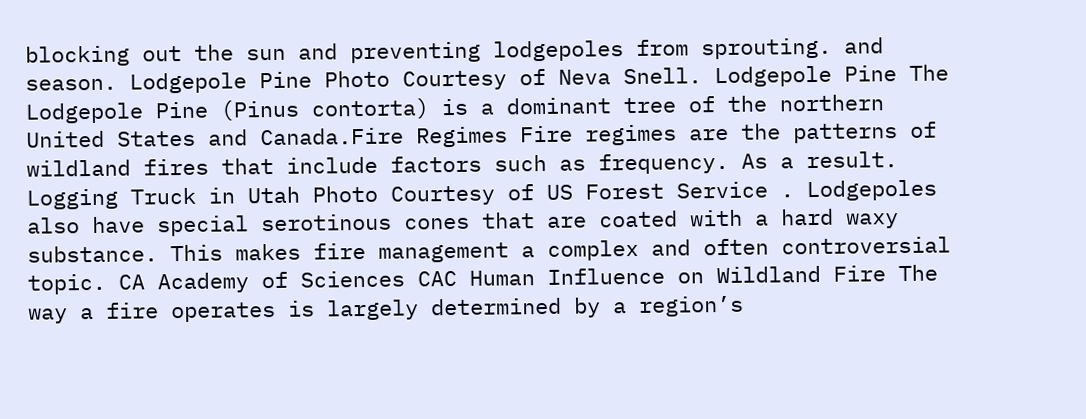blocking out the sun and preventing lodgepoles from sprouting. and season. Lodgepole Pine Photo Courtesy of Neva Snell. Lodgepole Pine The Lodgepole Pine (Pinus contorta) is a dominant tree of the northern United States and Canada.Fire Regimes Fire regimes are the patterns of wildland fires that include factors such as frequency. As a result. Logging Truck in Utah Photo Courtesy of US Forest Service . Lodgepoles also have special serotinous cones that are coated with a hard waxy substance. This makes fire management a complex and often controversial topic. CA Academy of Sciences CAC Human Influence on Wildland Fire The way a fire operates is largely determined by a region’s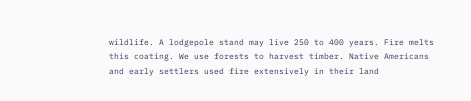wildlife. A lodgepole stand may live 250 to 400 years. Fire melts this coating. We use forests to harvest timber. Native Americans and early settlers used fire extensively in their land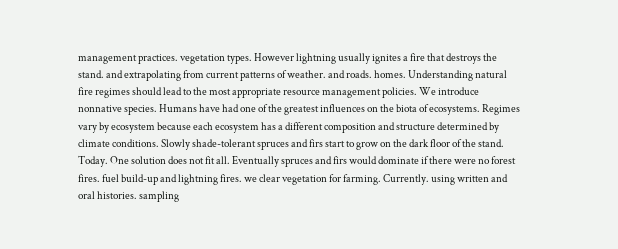management practices. vegetation types. However lightning usually ignites a fire that destroys the stand. and extrapolating from current patterns of weather. and roads. homes. Understanding natural fire regimes should lead to the most appropriate resource management policies. We introduce nonnative species. Humans have had one of the greatest influences on the biota of ecosystems. Regimes vary by ecosystem because each ecosystem has a different composition and structure determined by climate conditions. Slowly shade-tolerant spruces and firs start to grow on the dark floor of the stand. Today. One solution does not fit all. Eventually spruces and firs would dominate if there were no forest fires. fuel build-up and lightning fires. we clear vegetation for farming. Currently. using written and oral histories. sampling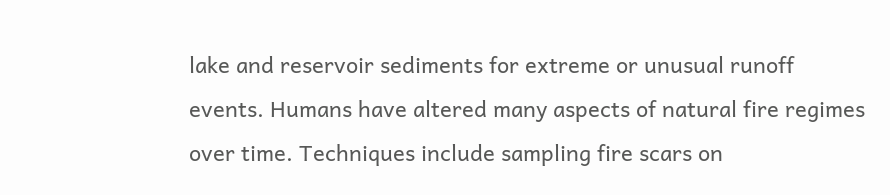lake and reservoir sediments for extreme or unusual runoff events. Humans have altered many aspects of natural fire regimes over time. Techniques include sampling fire scars on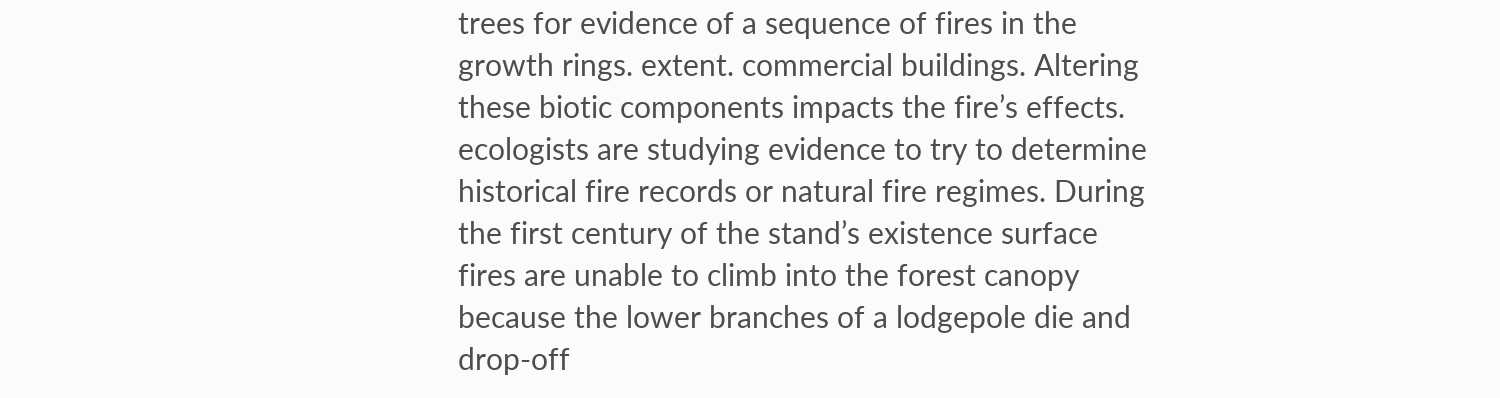trees for evidence of a sequence of fires in the growth rings. extent. commercial buildings. Altering these biotic components impacts the fire’s effects. ecologists are studying evidence to try to determine historical fire records or natural fire regimes. During the first century of the stand’s existence surface fires are unable to climb into the forest canopy because the lower branches of a lodgepole die and drop-off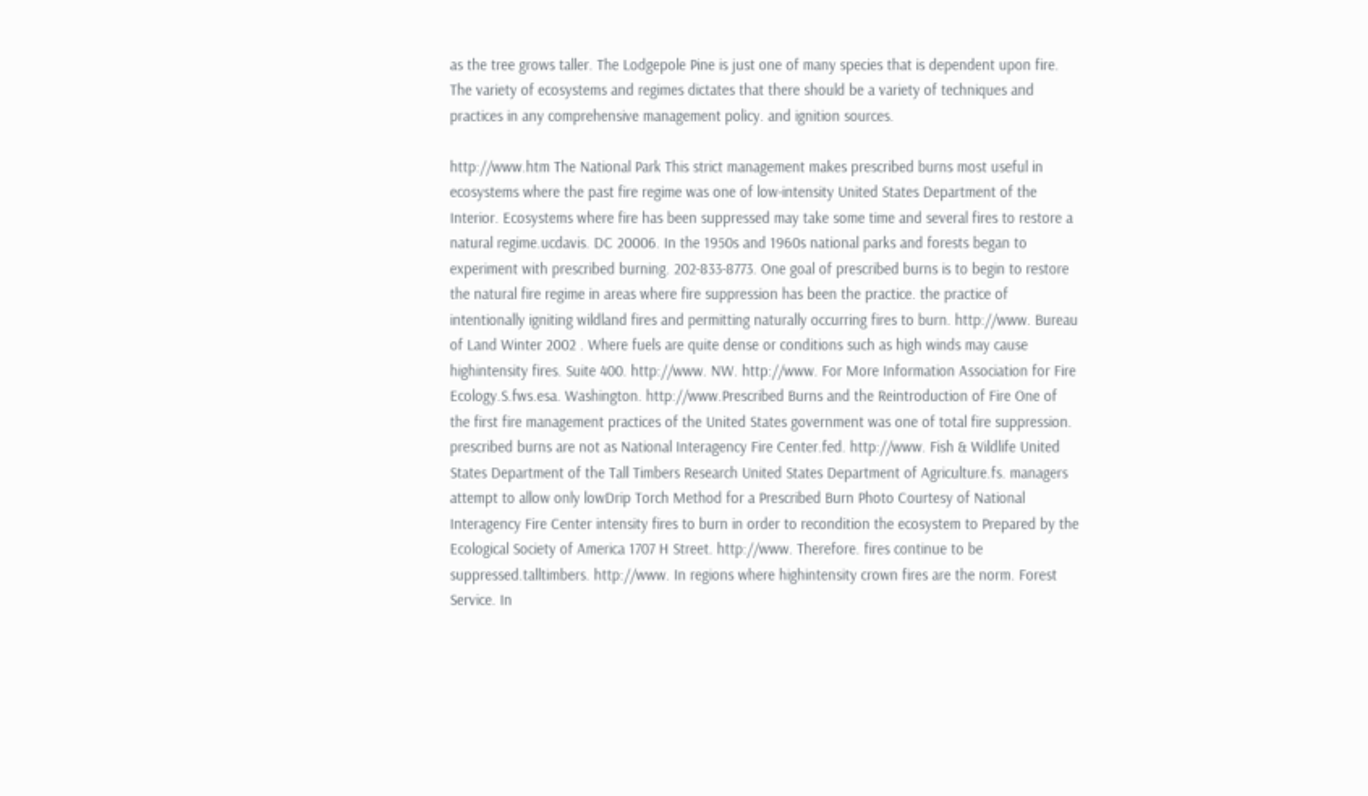as the tree grows taller. The Lodgepole Pine is just one of many species that is dependent upon fire. The variety of ecosystems and regimes dictates that there should be a variety of techniques and practices in any comprehensive management policy. and ignition sources.

http://www.htm The National Park This strict management makes prescribed burns most useful in ecosystems where the past fire regime was one of low-intensity United States Department of the Interior. Ecosystems where fire has been suppressed may take some time and several fires to restore a natural regime.ucdavis. DC 20006. In the 1950s and 1960s national parks and forests began to experiment with prescribed burning. 202-833-8773. One goal of prescribed burns is to begin to restore the natural fire regime in areas where fire suppression has been the practice. the practice of intentionally igniting wildland fires and permitting naturally occurring fires to burn. http://www. Bureau of Land Winter 2002 . Where fuels are quite dense or conditions such as high winds may cause highintensity fires. Suite 400. http://www. NW. http://www. For More Information Association for Fire Ecology.S.fws.esa. Washington. http://www.Prescribed Burns and the Reintroduction of Fire One of the first fire management practices of the United States government was one of total fire suppression. prescribed burns are not as National Interagency Fire Center.fed. http://www. Fish & Wildlife United States Department of the Tall Timbers Research United States Department of Agriculture.fs. managers attempt to allow only lowDrip Torch Method for a Prescribed Burn Photo Courtesy of National Interagency Fire Center intensity fires to burn in order to recondition the ecosystem to Prepared by the Ecological Society of America 1707 H Street. http://www. Therefore. fires continue to be suppressed.talltimbers. http://www. In regions where highintensity crown fires are the norm. Forest Service. In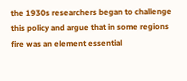the 1930s researchers began to challenge this policy and argue that in some regions fire was an element essential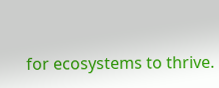for ecosystems to thrive.